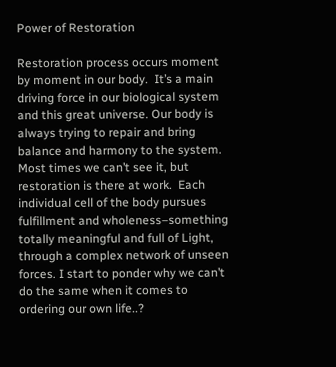Power of Restoration

Restoration process occurs moment by moment in our body.  It’s a main driving force in our biological system and this great universe. Our body is always trying to repair and bring balance and harmony to the system. Most times we can’t see it, but restoration is there at work.  Each individual cell of the body pursues fulfillment and wholeness–something totally meaningful and full of Light, through a complex network of unseen forces. I start to ponder why we can’t do the same when it comes to ordering our own life..?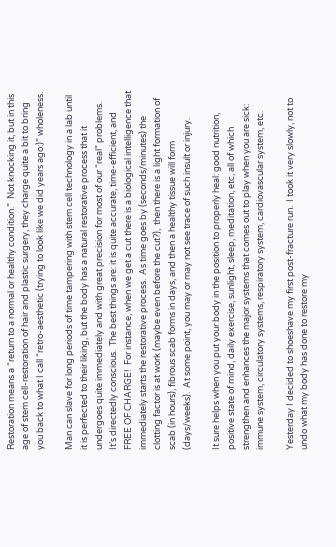Restoration means a “return to a normal or healthy condition.”  Not knocking it, but in this age of stem cell-restoration of hair and plastic surgery, they charge quite a bit to bring you back to what I call “retro-aesthetic (trying to look like we did years ago:)” wholeness.

Man can slave for long periods of time tampering with stem cell technology in a lab until it is perfected to their liking, but the body has a natural restorative process that it undergoes quite immediately and with great precision for most of our “real” problems.  It’s directedly conscious.  The best things are: it is quite accurate, time-efficient, and FREE OF CHARGE!  For instance, when we get a cut there is a biological intelligence that immediately starts the restorative process.  As time goes by (seconds/minutes) the clotting factor is at work (maybe even before the cut?),  then there is a light formation of scab (in hours), fibrous scab forms in days, and then a healthy tissue will form (days/weeks).  At some point, you may or may not see trace of such insult or injury.

It sure helps when you put your body in the position to properly heal: good nutrition, positive state of mind, daily exercise, sunlight, sleep, meditation, etc, all of which strengthen and enhances the major systems that comes out to play when you are sick: immune system, circulatory systems, respiratory system, cardiovascular system, etc.

Yesterday I decided to shoeshave my first post-fracture run.  I took it very slowly, not to undo what my body has done to restore my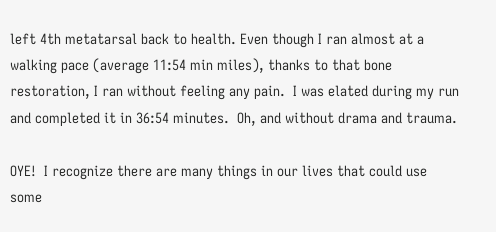left 4th metatarsal back to health. Even though I ran almost at a walking pace (average 11:54 min miles), thanks to that bone restoration, I ran without feeling any pain.  I was elated during my run and completed it in 36:54 minutes.  Oh, and without drama and trauma.

OYE!  I recognize there are many things in our lives that could use some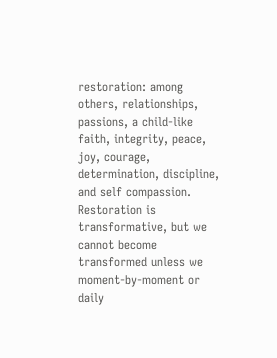restoration: among others, relationships, passions, a child-like faith, integrity, peace, joy, courage, determination, discipline, and self compassion.  Restoration is transformative, but we cannot become transformed unless we moment-by-moment or daily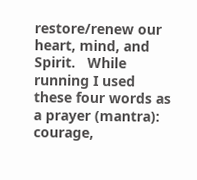restore/renew our heart, mind, and Spirit.   While running I used these four words as a prayer (mantra):  courage,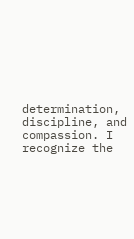determination, discipline, and compassion. I recognize the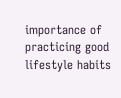importance of practicing good lifestyle habits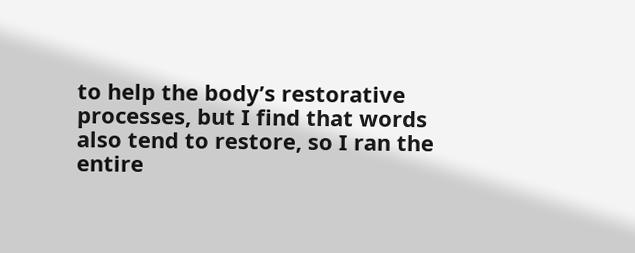to help the body’s restorative processes, but I find that words also tend to restore, so I ran the entire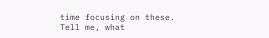time focusing on these.  Tell me, what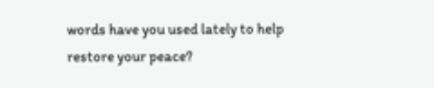words have you used lately to help restore your peace?